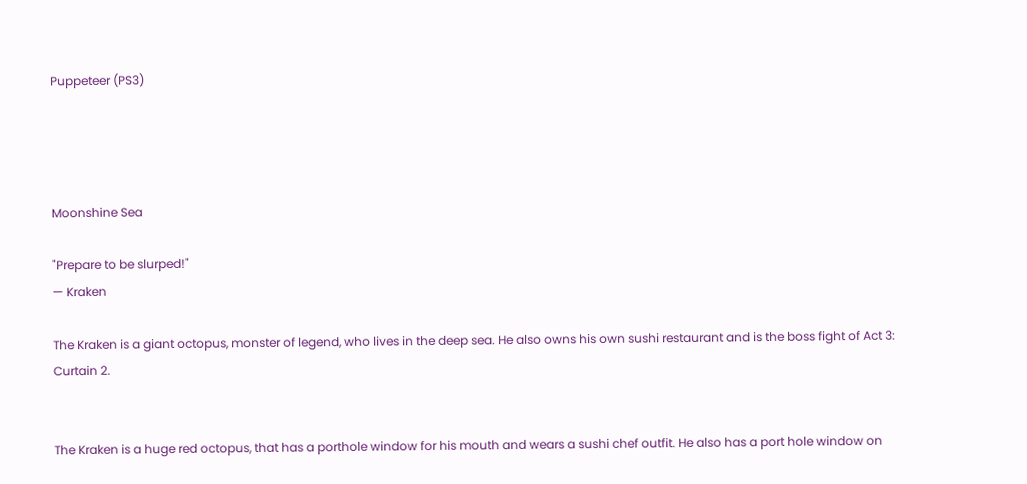Puppeteer (PS3)




Moonshine Sea

"Prepare to be slurped!"
— Kraken

The Kraken is a giant octopus, monster of legend, who lives in the deep sea. He also owns his own sushi restaurant and is the boss fight of Act 3: Curtain 2.


The Kraken is a huge red octopus, that has a porthole window for his mouth and wears a sushi chef outfit. He also has a port hole window on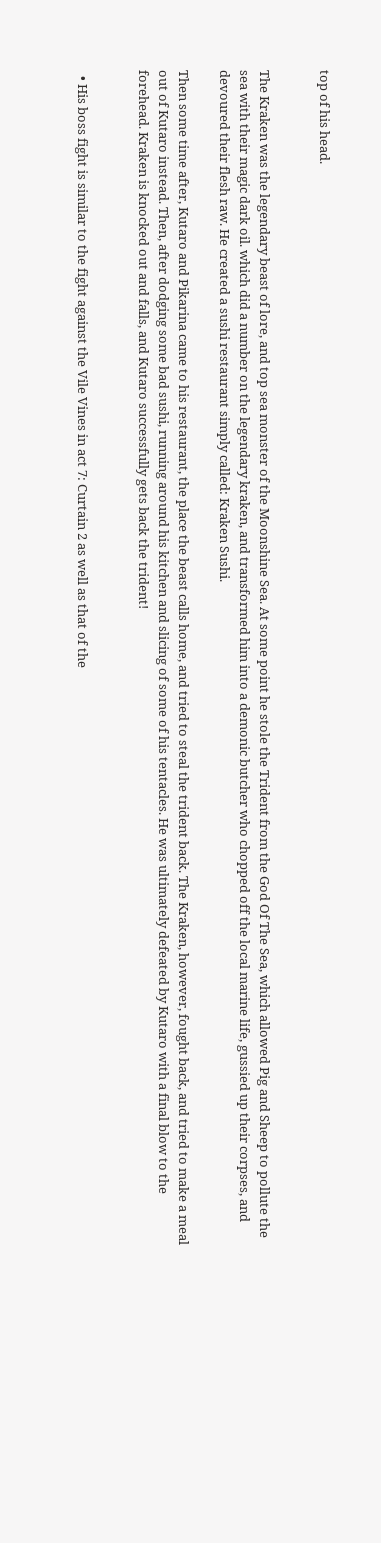top of his head.


The Kraken was the legendary beast of lore, and top sea monster of the Moonshine Sea. At some point he stole the Trident from the God Of The Sea, which allowed Pig and Sheep to pollute the sea with their magic dark oil. which did a number on the legendary kraken, and transformed him into a demonic butcher who chopped off the local marine life, gussied up their corpses, and devoured their flesh raw. He created a sushi restaurant simply called: Kraken Sushi.

Then some time after, Kutaro and Pikarina came to his restaurant, the place the beast calls home, and tried to steal the trident back. The Kraken, however, fought back, and tried to make a meal out of Kutaro instead. Then, after dodging some bad sushi, running around his kitchen and slicing of some of his tentacles. He was ultimately defeated by Kutaro with a final blow to the forehead. Kraken is knocked out and falls, and Kutaro successfully gets back the trident!


  • His boss fight is similar to the fight against the Vile Vines in act 7: Curtain 2 as well as that of the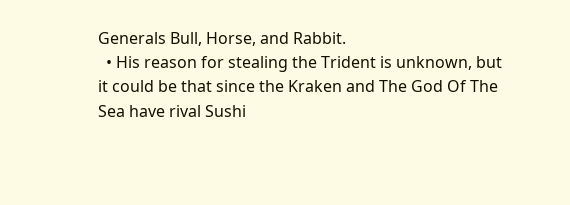Generals Bull, Horse, and Rabbit.
  • His reason for stealing the Trident is unknown, but it could be that since the Kraken and The God Of The Sea have rival Sushi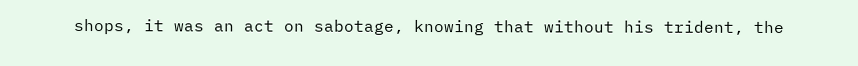shops, it was an act on sabotage, knowing that without his trident, the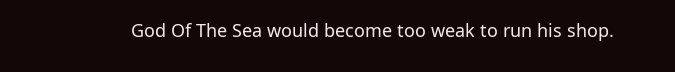God Of The Sea would become too weak to run his shop.